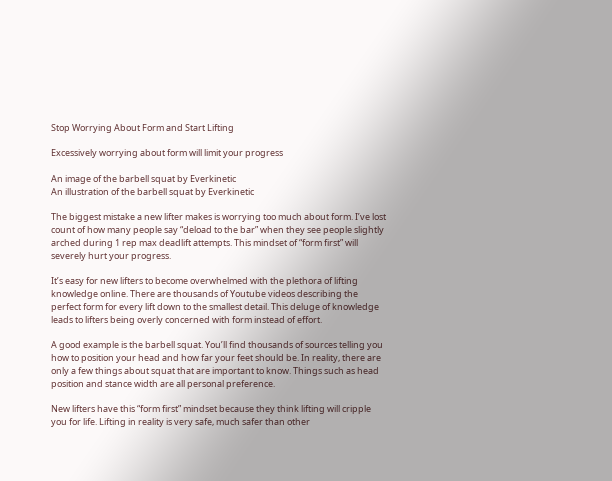Stop Worrying About Form and Start Lifting

Excessively worrying about form will limit your progress

An image of the barbell squat by Everkinetic
An illustration of the barbell squat by Everkinetic

The biggest mistake a new lifter makes is worrying too much about form. I’ve lost count of how many people say “deload to the bar” when they see people slightly arched during 1 rep max deadlift attempts. This mindset of “form first” will severely hurt your progress.

It’s easy for new lifters to become overwhelmed with the plethora of lifting knowledge online. There are thousands of Youtube videos describing the perfect form for every lift down to the smallest detail. This deluge of knowledge leads to lifters being overly concerned with form instead of effort.

A good example is the barbell squat. You’ll find thousands of sources telling you how to position your head and how far your feet should be. In reality, there are only a few things about squat that are important to know. Things such as head position and stance width are all personal preference.

New lifters have this “form first” mindset because they think lifting will cripple you for life. Lifting in reality is very safe, much safer than other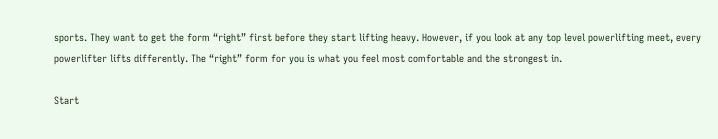sports. They want to get the form “right” first before they start lifting heavy. However, if you look at any top level powerlifting meet, every powerlifter lifts differently. The “right” form for you is what you feel most comfortable and the strongest in.

Start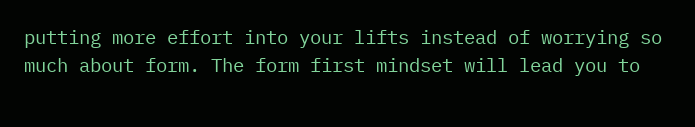putting more effort into your lifts instead of worrying so much about form. The form first mindset will lead you to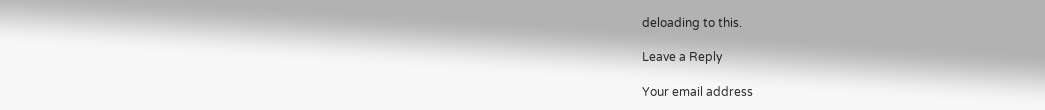deloading to this.

Leave a Reply

Your email address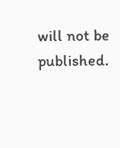will not be published.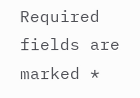Required fields are marked *